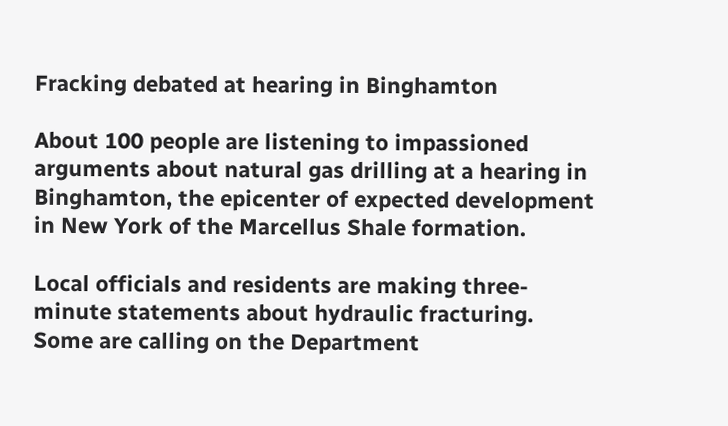Fracking debated at hearing in Binghamton

About 100 people are listening to impassioned arguments about natural gas drilling at a hearing in Binghamton, the epicenter of expected development in New York of the Marcellus Shale formation.

Local officials and residents are making three-minute statements about hydraulic fracturing. Some are calling on the Department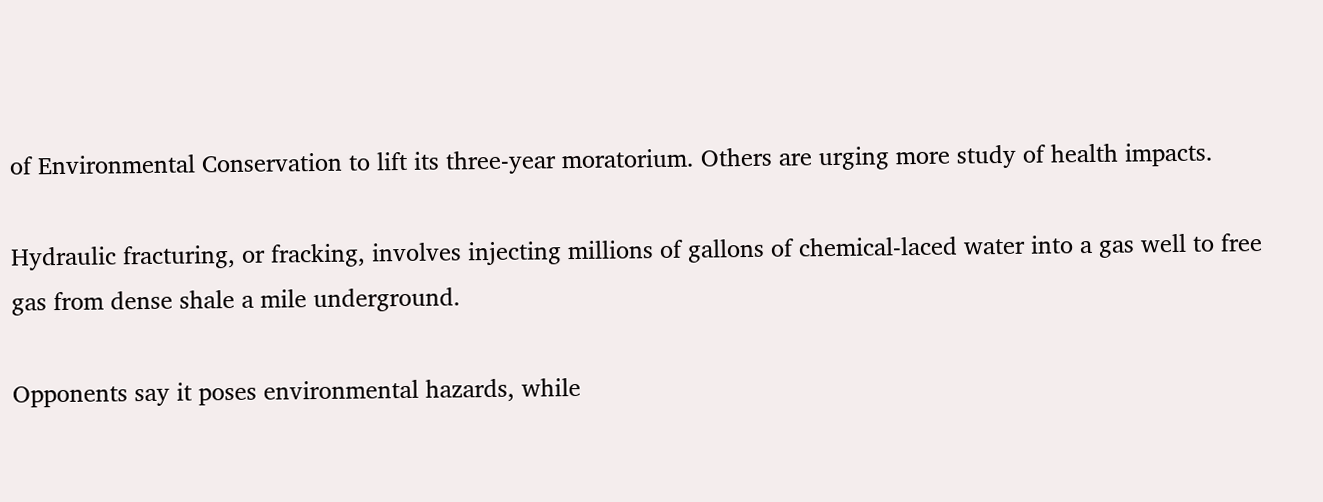of Environmental Conservation to lift its three-year moratorium. Others are urging more study of health impacts.

Hydraulic fracturing, or fracking, involves injecting millions of gallons of chemical-laced water into a gas well to free gas from dense shale a mile underground.

Opponents say it poses environmental hazards, while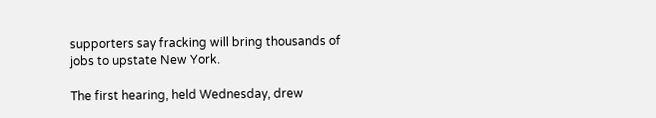supporters say fracking will bring thousands of jobs to upstate New York.

The first hearing, held Wednesday, drew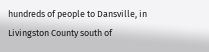hundreds of people to Dansville, in Livingston County south of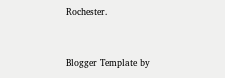Rochester.


Blogger Template by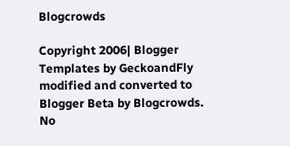Blogcrowds

Copyright 2006| Blogger Templates by GeckoandFly modified and converted to Blogger Beta by Blogcrowds.
No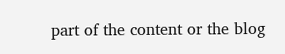part of the content or the blog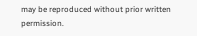may be reproduced without prior written permission.